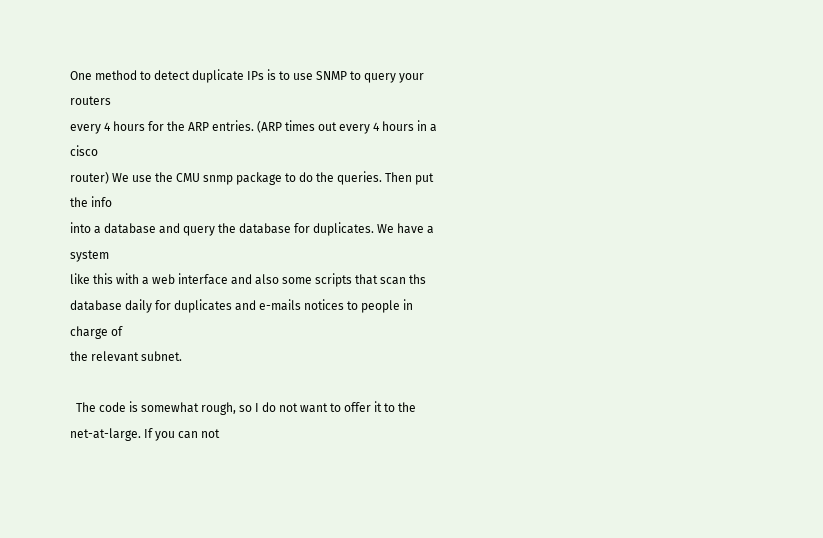One method to detect duplicate IPs is to use SNMP to query your routers
every 4 hours for the ARP entries. (ARP times out every 4 hours in a cisco
router) We use the CMU snmp package to do the queries. Then put the info
into a database and query the database for duplicates. We have a system
like this with a web interface and also some scripts that scan ths
database daily for duplicates and e-mails notices to people in charge of
the relevant subnet.

  The code is somewhat rough, so I do not want to offer it to the
net-at-large. If you can not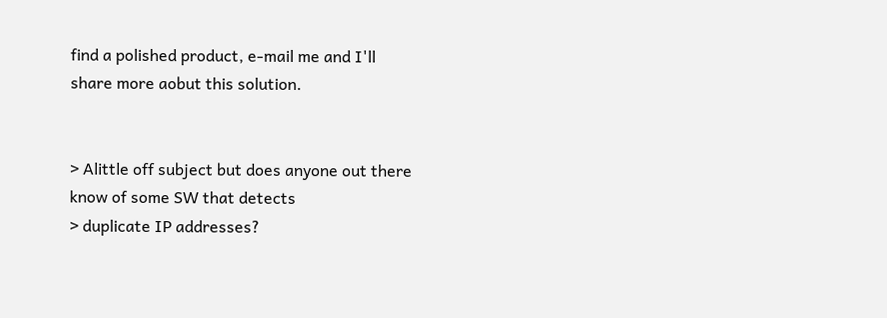find a polished product, e-mail me and I'll
share more aobut this solution.


> Alittle off subject but does anyone out there know of some SW that detects
> duplicate IP addresses?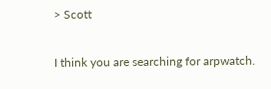> Scott

I think you are searching for arpwatch.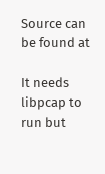Source can be found at

It needs libpcap to run but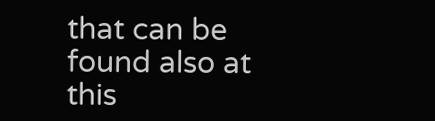that can be found also at this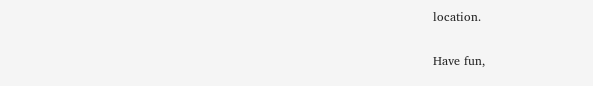location.

Have fun,